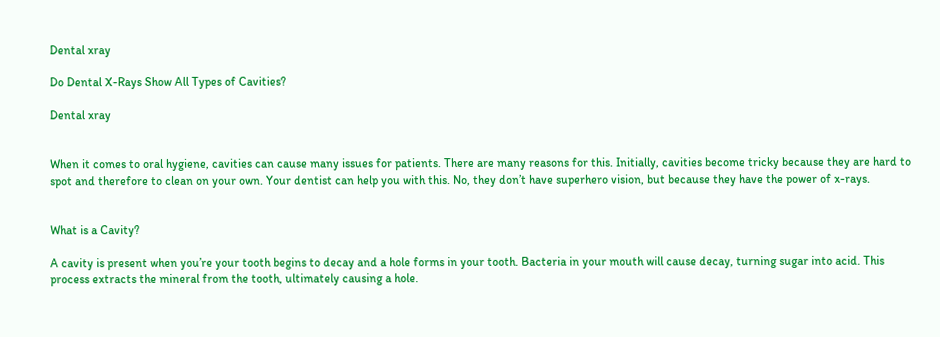Dental xray

Do Dental X-Rays Show All Types of Cavities?

Dental xray


When it comes to oral hygiene, cavities can cause many issues for patients. There are many reasons for this. Initially, cavities become tricky because they are hard to spot and therefore to clean on your own. Your dentist can help you with this. No, they don’t have superhero vision, but because they have the power of x-rays.


What is a Cavity?

A cavity is present when you’re your tooth begins to decay and a hole forms in your tooth. Bacteria in your mouth will cause decay, turning sugar into acid. This process extracts the mineral from the tooth, ultimately causing a hole.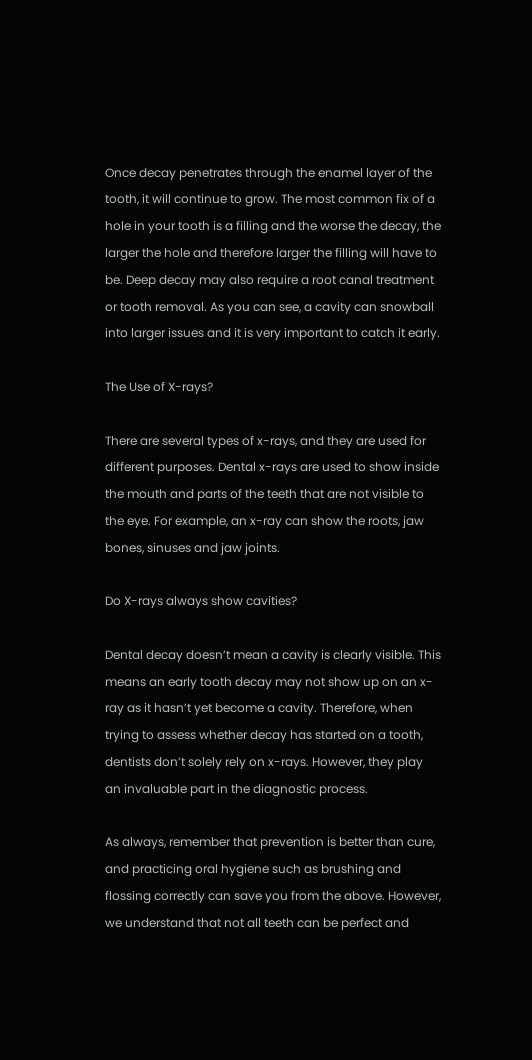Once decay penetrates through the enamel layer of the tooth, it will continue to grow. The most common fix of a hole in your tooth is a filling and the worse the decay, the larger the hole and therefore larger the filling will have to be. Deep decay may also require a root canal treatment or tooth removal. As you can see, a cavity can snowball into larger issues and it is very important to catch it early.

The Use of X-rays?

There are several types of x-rays, and they are used for different purposes. Dental x-rays are used to show inside the mouth and parts of the teeth that are not visible to the eye. For example, an x-ray can show the roots, jaw bones, sinuses and jaw joints.

Do X-rays always show cavities?

Dental decay doesn’t mean a cavity is clearly visible. This means an early tooth decay may not show up on an x-ray as it hasn’t yet become a cavity. Therefore, when trying to assess whether decay has started on a tooth, dentists don’t solely rely on x-rays. However, they play an invaluable part in the diagnostic process.

As always, remember that prevention is better than cure, and practicing oral hygiene such as brushing and flossing correctly can save you from the above. However, we understand that not all teeth can be perfect and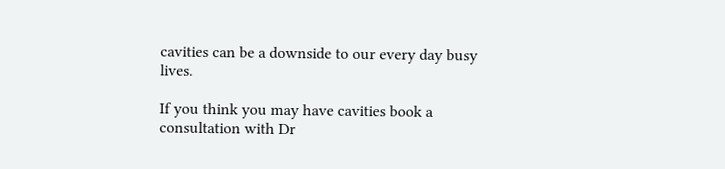cavities can be a downside to our every day busy lives.

If you think you may have cavities book a consultation with Dr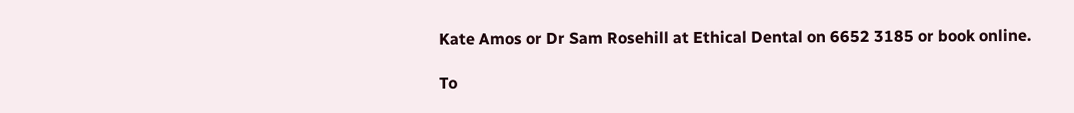Kate Amos or Dr Sam Rosehill at Ethical Dental on 6652 3185 or book online.

To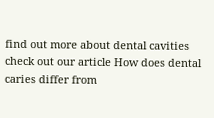find out more about dental cavities check out our article How does dental caries differ from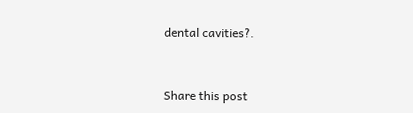dental cavities?.


Share this post